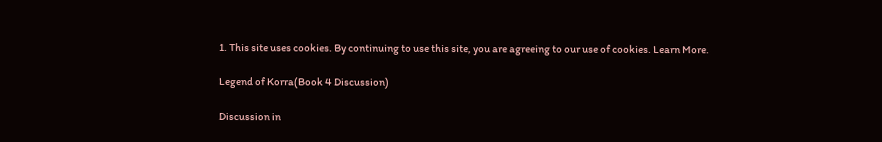1. This site uses cookies. By continuing to use this site, you are agreeing to our use of cookies. Learn More.

Legend of Korra(Book 4 Discussion)

Discussion in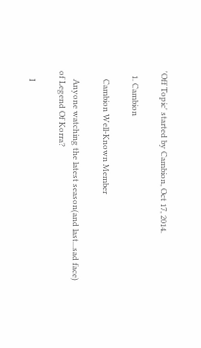'Off Topic' started by Cambion, Oct 17, 2014.

  1. Cambion

    Cambion Well-Known Member

    Anyone watching the latest season(and last...sad face) of Legend Of Korra?

    I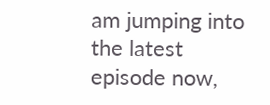am jumping into the latest episode now,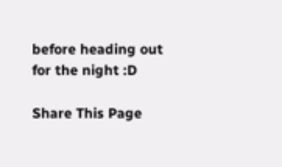before heading out for the night :D

Share This Page